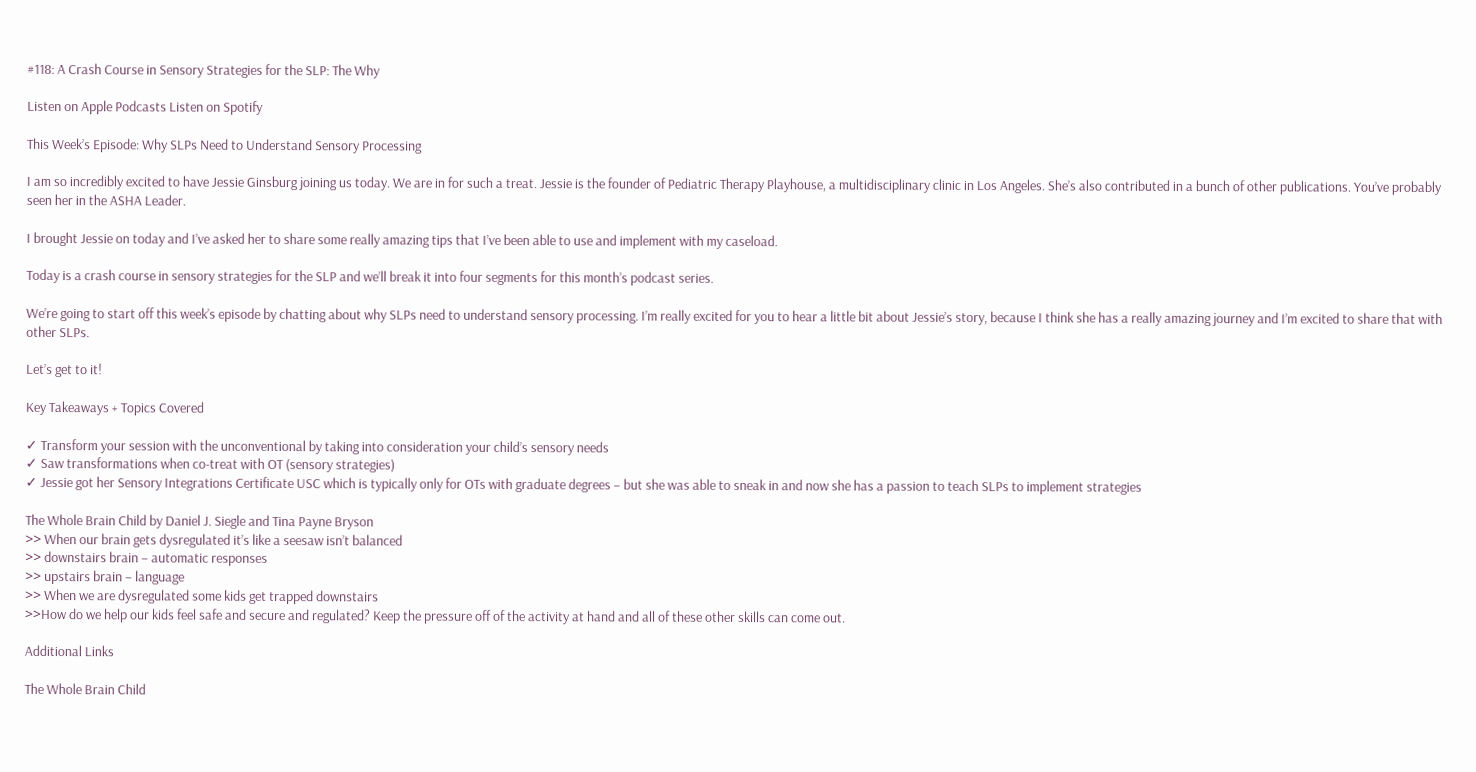#118: A Crash Course in Sensory Strategies for the SLP: The Why

Listen on Apple Podcasts Listen on Spotify

This Week’s Episode: Why SLPs Need to Understand Sensory Processing

I am so incredibly excited to have Jessie Ginsburg joining us today. We are in for such a treat. Jessie is the founder of Pediatric Therapy Playhouse, a multidisciplinary clinic in Los Angeles. She’s also contributed in a bunch of other publications. You’ve probably seen her in the ASHA Leader.

I brought Jessie on today and I’ve asked her to share some really amazing tips that I’ve been able to use and implement with my caseload.

Today is a crash course in sensory strategies for the SLP and we’ll break it into four segments for this month’s podcast series.

We’re going to start off this week’s episode by chatting about why SLPs need to understand sensory processing. I’m really excited for you to hear a little bit about Jessie’s story, because I think she has a really amazing journey and I’m excited to share that with other SLPs.

Let’s get to it!

Key Takeaways + Topics Covered

✓ Transform your session with the unconventional by taking into consideration your child’s sensory needs
✓ Saw transformations when co-treat with OT (sensory strategies)
✓ Jessie got her Sensory Integrations Certificate USC which is typically only for OTs with graduate degrees – but she was able to sneak in and now she has a passion to teach SLPs to implement strategies

The Whole Brain Child by Daniel J. Siegle and Tina Payne Bryson
>> When our brain gets dysregulated it’s like a seesaw isn’t balanced
>> downstairs brain – automatic responses
>> upstairs brain – language
>> When we are dysregulated some kids get trapped downstairs
>>How do we help our kids feel safe and secure and regulated? Keep the pressure off of the activity at hand and all of these other skills can come out.

Additional Links

The Whole Brain Child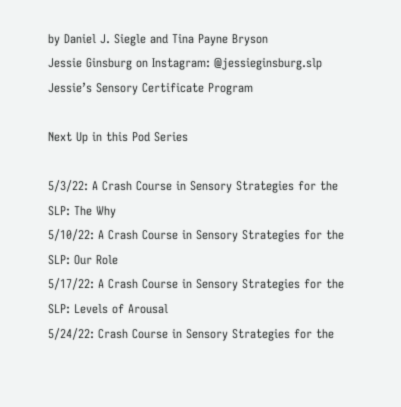by Daniel J. Siegle and Tina Payne Bryson
Jessie Ginsburg on Instagram: @jessieginsburg.slp
Jessie’s Sensory Certificate Program

Next Up in this Pod Series

5/3/22: A Crash Course in Sensory Strategies for the SLP: The Why
5/10/22: A Crash Course in Sensory Strategies for the SLP: Our Role
5/17/22: A Crash Course in Sensory Strategies for the SLP: Levels of Arousal
5/24/22: Crash Course in Sensory Strategies for the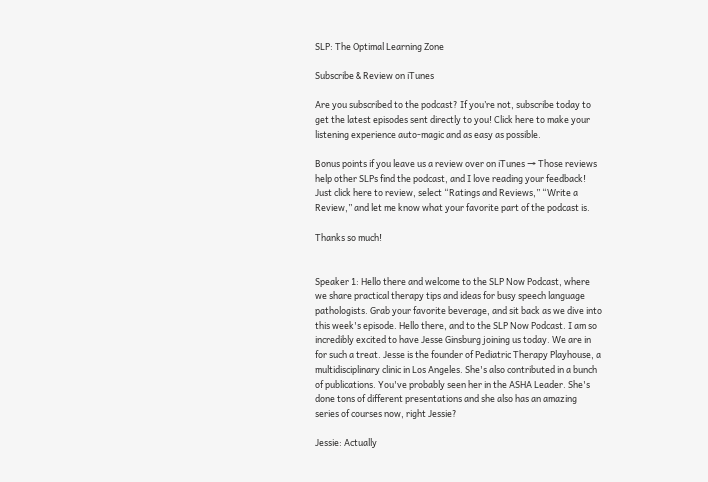SLP: The Optimal Learning Zone

Subscribe & Review on iTunes

Are you subscribed to the podcast? If you’re not, subscribe today to get the latest episodes sent directly to you! Click here to make your listening experience auto-magic and as easy as possible.

Bonus points if you leave us a review over on iTunes → Those reviews help other SLPs find the podcast, and I love reading your feedback! Just click here to review, select “Ratings and Reviews,” “Write a Review,” and let me know what your favorite part of the podcast is.

Thanks so much!


Speaker 1: Hello there and welcome to the SLP Now Podcast, where we share practical therapy tips and ideas for busy speech language pathologists. Grab your favorite beverage, and sit back as we dive into this week's episode. Hello there, and to the SLP Now Podcast. I am so incredibly excited to have Jesse Ginsburg joining us today. We are in for such a treat. Jesse is the founder of Pediatric Therapy Playhouse, a multidisciplinary clinic in Los Angeles. She's also contributed in a bunch of publications. You've probably seen her in the ASHA Leader. She's done tons of different presentations and she also has an amazing series of courses now, right Jessie?

Jessie: Actually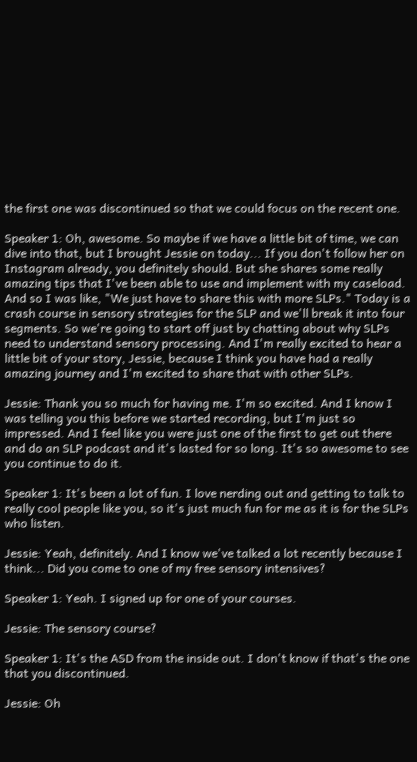the first one was discontinued so that we could focus on the recent one.

Speaker 1: Oh, awesome. So maybe if we have a little bit of time, we can dive into that, but I brought Jessie on today... If you don't follow her on Instagram already, you definitely should. But she shares some really amazing tips that I've been able to use and implement with my caseload. And so I was like, "We just have to share this with more SLPs." Today is a crash course in sensory strategies for the SLP and we'll break it into four segments. So we're going to start off just by chatting about why SLPs need to understand sensory processing. And I'm really excited to hear a little bit of your story, Jessie, because I think you have had a really amazing journey and I'm excited to share that with other SLPs.

Jessie: Thank you so much for having me. I'm so excited. And I know I was telling you this before we started recording, but I'm just so impressed. And I feel like you were just one of the first to get out there and do an SLP podcast and it's lasted for so long. It's so awesome to see you continue to do it.

Speaker 1: It's been a lot of fun. I love nerding out and getting to talk to really cool people like you, so it's just much fun for me as it is for the SLPs who listen.

Jessie: Yeah, definitely. And I know we've talked a lot recently because I think... Did you come to one of my free sensory intensives?

Speaker 1: Yeah. I signed up for one of your courses.

Jessie: The sensory course?

Speaker 1: It's the ASD from the inside out. I don't know if that's the one that you discontinued.

Jessie: Oh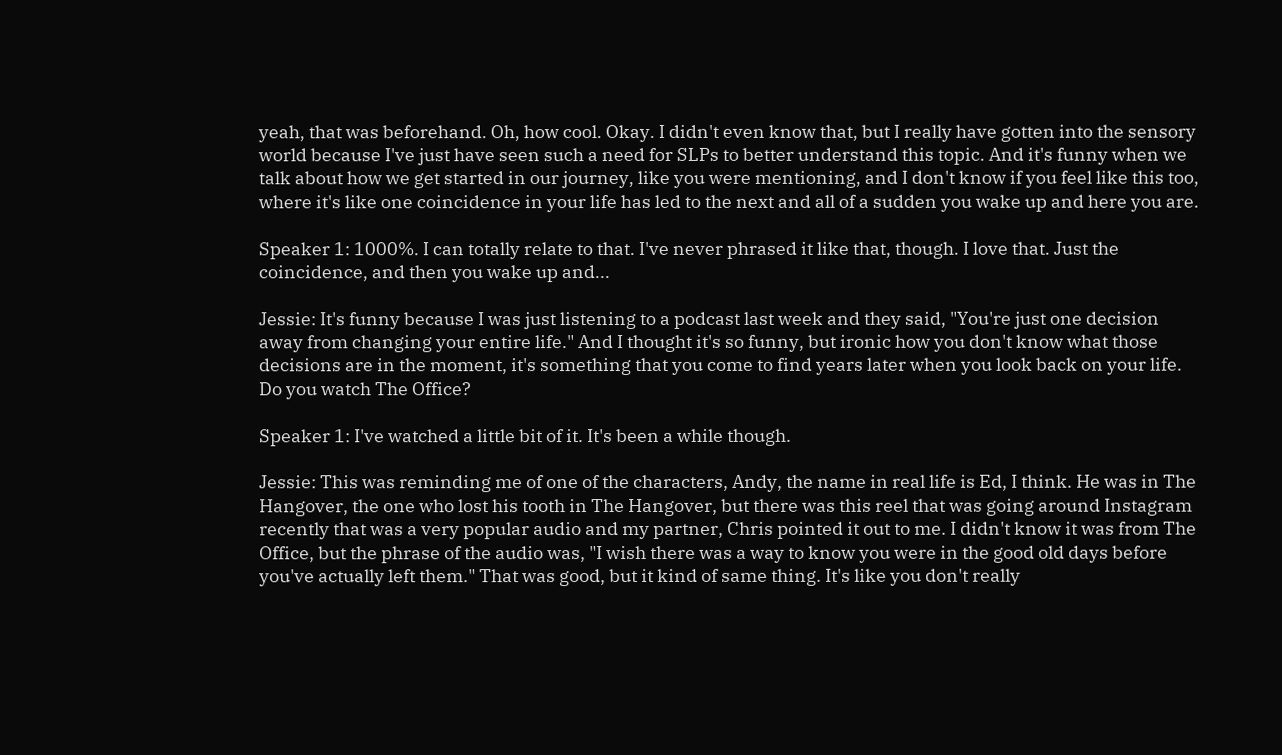yeah, that was beforehand. Oh, how cool. Okay. I didn't even know that, but I really have gotten into the sensory world because I've just have seen such a need for SLPs to better understand this topic. And it's funny when we talk about how we get started in our journey, like you were mentioning, and I don't know if you feel like this too, where it's like one coincidence in your life has led to the next and all of a sudden you wake up and here you are.

Speaker 1: 1000%. I can totally relate to that. I've never phrased it like that, though. I love that. Just the coincidence, and then you wake up and...

Jessie: It's funny because I was just listening to a podcast last week and they said, "You're just one decision away from changing your entire life." And I thought it's so funny, but ironic how you don't know what those decisions are in the moment, it's something that you come to find years later when you look back on your life. Do you watch The Office?

Speaker 1: I've watched a little bit of it. It's been a while though.

Jessie: This was reminding me of one of the characters, Andy, the name in real life is Ed, I think. He was in The Hangover, the one who lost his tooth in The Hangover, but there was this reel that was going around Instagram recently that was a very popular audio and my partner, Chris pointed it out to me. I didn't know it was from The Office, but the phrase of the audio was, "I wish there was a way to know you were in the good old days before you've actually left them." That was good, but it kind of same thing. It's like you don't really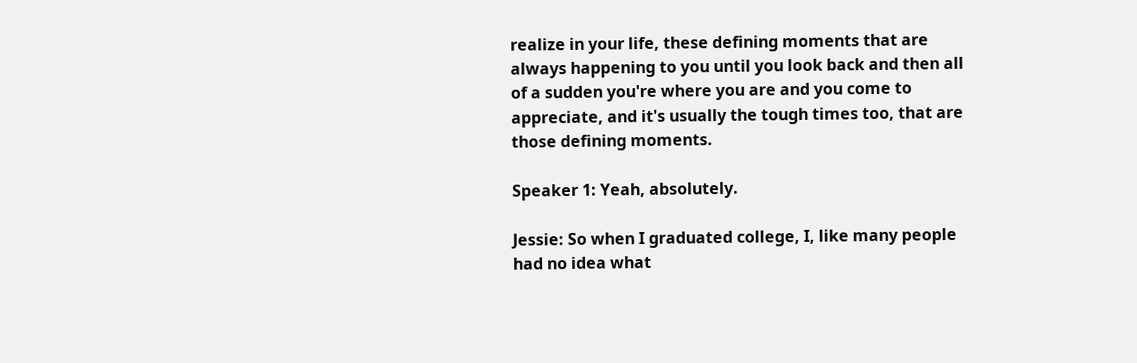realize in your life, these defining moments that are always happening to you until you look back and then all of a sudden you're where you are and you come to appreciate, and it's usually the tough times too, that are those defining moments.

Speaker 1: Yeah, absolutely.

Jessie: So when I graduated college, I, like many people had no idea what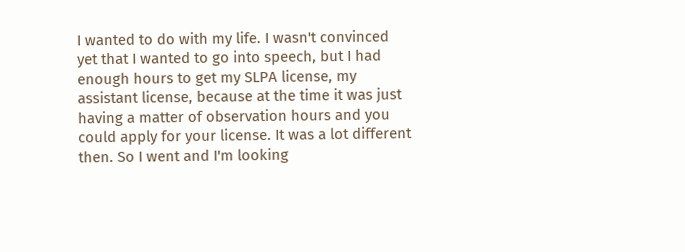I wanted to do with my life. I wasn't convinced yet that I wanted to go into speech, but I had enough hours to get my SLPA license, my assistant license, because at the time it was just having a matter of observation hours and you could apply for your license. It was a lot different then. So I went and I'm looking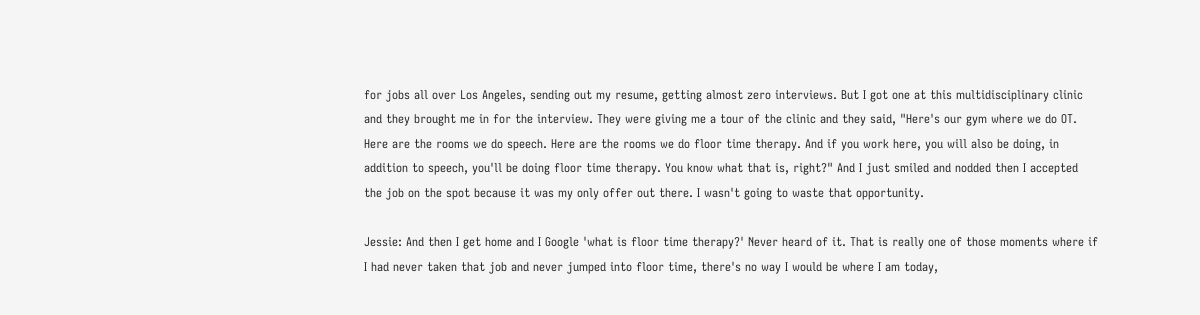for jobs all over Los Angeles, sending out my resume, getting almost zero interviews. But I got one at this multidisciplinary clinic and they brought me in for the interview. They were giving me a tour of the clinic and they said, "Here's our gym where we do OT. Here are the rooms we do speech. Here are the rooms we do floor time therapy. And if you work here, you will also be doing, in addition to speech, you'll be doing floor time therapy. You know what that is, right?" And I just smiled and nodded then I accepted the job on the spot because it was my only offer out there. I wasn't going to waste that opportunity.

Jessie: And then I get home and I Google 'what is floor time therapy?' Never heard of it. That is really one of those moments where if I had never taken that job and never jumped into floor time, there's no way I would be where I am today,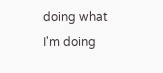doing what I'm doing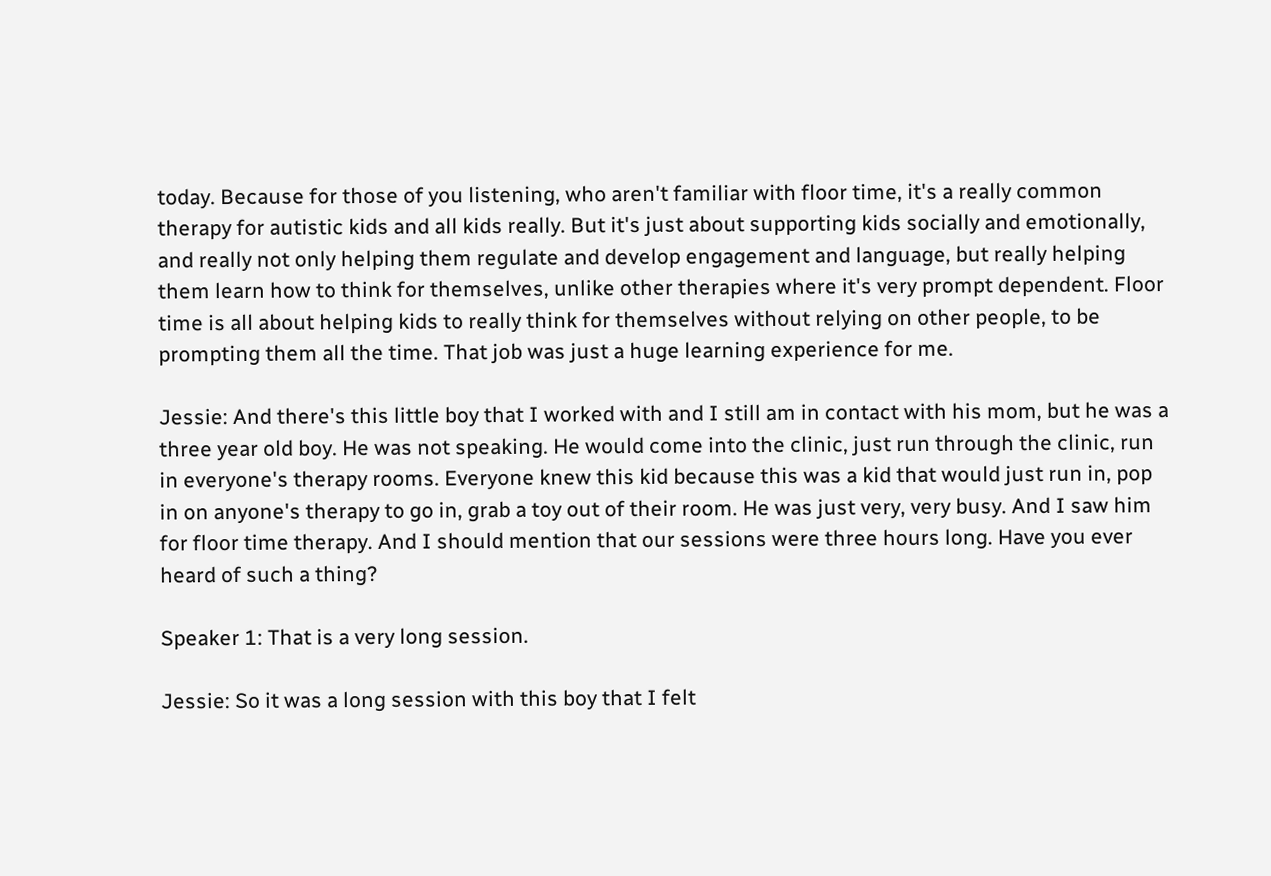today. Because for those of you listening, who aren't familiar with floor time, it's a really common therapy for autistic kids and all kids really. But it's just about supporting kids socially and emotionally, and really not only helping them regulate and develop engagement and language, but really helping them learn how to think for themselves, unlike other therapies where it's very prompt dependent. Floor time is all about helping kids to really think for themselves without relying on other people, to be prompting them all the time. That job was just a huge learning experience for me.

Jessie: And there's this little boy that I worked with and I still am in contact with his mom, but he was a three year old boy. He was not speaking. He would come into the clinic, just run through the clinic, run in everyone's therapy rooms. Everyone knew this kid because this was a kid that would just run in, pop in on anyone's therapy to go in, grab a toy out of their room. He was just very, very busy. And I saw him for floor time therapy. And I should mention that our sessions were three hours long. Have you ever heard of such a thing?

Speaker 1: That is a very long session.

Jessie: So it was a long session with this boy that I felt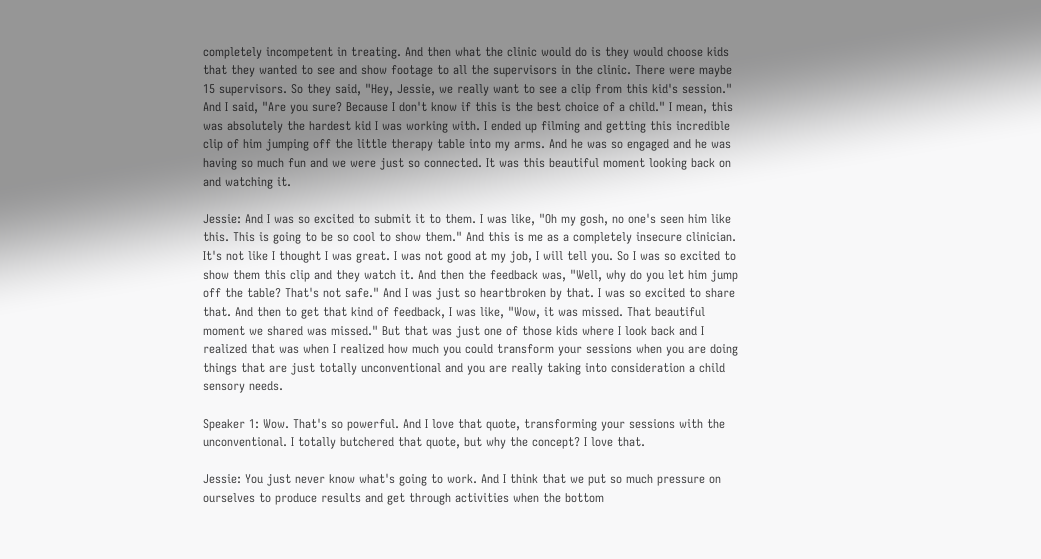completely incompetent in treating. And then what the clinic would do is they would choose kids that they wanted to see and show footage to all the supervisors in the clinic. There were maybe 15 supervisors. So they said, "Hey, Jessie, we really want to see a clip from this kid's session." And I said, "Are you sure? Because I don't know if this is the best choice of a child." I mean, this was absolutely the hardest kid I was working with. I ended up filming and getting this incredible clip of him jumping off the little therapy table into my arms. And he was so engaged and he was having so much fun and we were just so connected. It was this beautiful moment looking back on and watching it.

Jessie: And I was so excited to submit it to them. I was like, "Oh my gosh, no one's seen him like this. This is going to be so cool to show them." And this is me as a completely insecure clinician. It's not like I thought I was great. I was not good at my job, I will tell you. So I was so excited to show them this clip and they watch it. And then the feedback was, "Well, why do you let him jump off the table? That's not safe." And I was just so heartbroken by that. I was so excited to share that. And then to get that kind of feedback, I was like, "Wow, it was missed. That beautiful moment we shared was missed." But that was just one of those kids where I look back and I realized that was when I realized how much you could transform your sessions when you are doing things that are just totally unconventional and you are really taking into consideration a child sensory needs.

Speaker 1: Wow. That's so powerful. And I love that quote, transforming your sessions with the unconventional. I totally butchered that quote, but why the concept? I love that.

Jessie: You just never know what's going to work. And I think that we put so much pressure on ourselves to produce results and get through activities when the bottom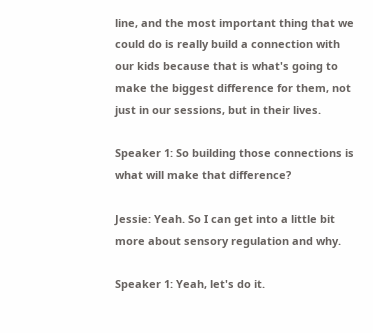line, and the most important thing that we could do is really build a connection with our kids because that is what's going to make the biggest difference for them, not just in our sessions, but in their lives.

Speaker 1: So building those connections is what will make that difference?

Jessie: Yeah. So I can get into a little bit more about sensory regulation and why.

Speaker 1: Yeah, let's do it.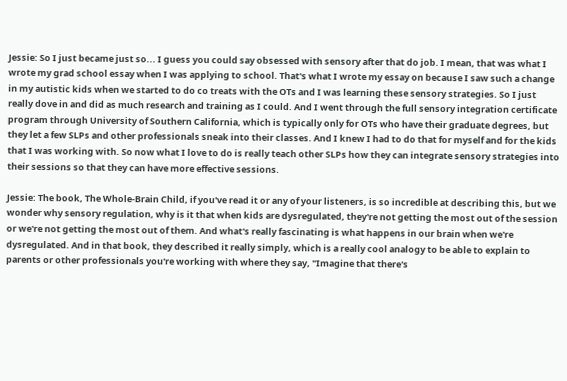Jessie: So I just became just so... I guess you could say obsessed with sensory after that do job. I mean, that was what I wrote my grad school essay when I was applying to school. That's what I wrote my essay on because I saw such a change in my autistic kids when we started to do co treats with the OTs and I was learning these sensory strategies. So I just really dove in and did as much research and training as I could. And I went through the full sensory integration certificate program through University of Southern California, which is typically only for OTs who have their graduate degrees, but they let a few SLPs and other professionals sneak into their classes. And I knew I had to do that for myself and for the kids that I was working with. So now what I love to do is really teach other SLPs how they can integrate sensory strategies into their sessions so that they can have more effective sessions.

Jessie: The book, The Whole-Brain Child, if you've read it or any of your listeners, is so incredible at describing this, but we wonder why sensory regulation, why is it that when kids are dysregulated, they're not getting the most out of the session or we're not getting the most out of them. And what's really fascinating is what happens in our brain when we're dysregulated. And in that book, they described it really simply, which is a really cool analogy to be able to explain to parents or other professionals you're working with where they say, "Imagine that there's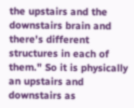the upstairs and the downstairs brain and there's different structures in each of them." So it is physically an upstairs and downstairs as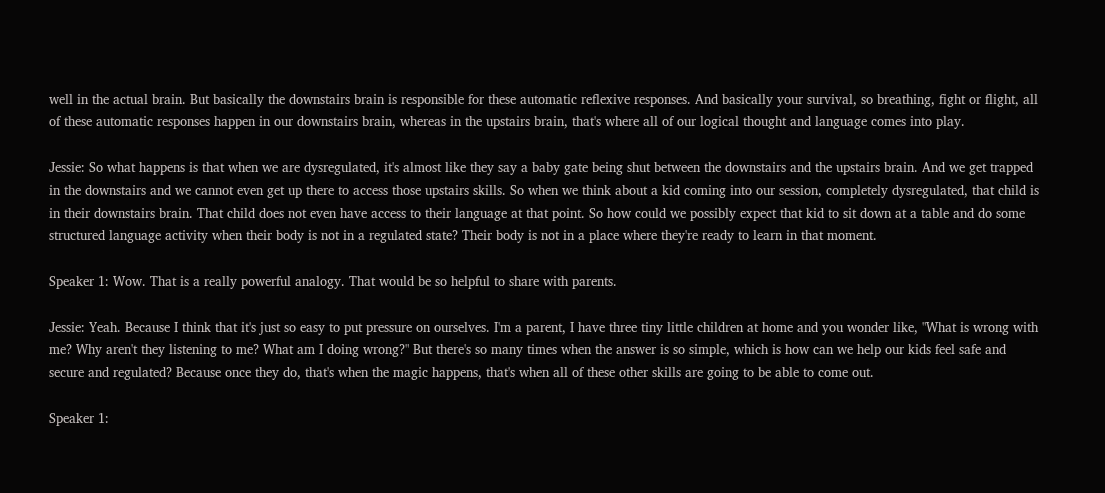well in the actual brain. But basically the downstairs brain is responsible for these automatic reflexive responses. And basically your survival, so breathing, fight or flight, all of these automatic responses happen in our downstairs brain, whereas in the upstairs brain, that's where all of our logical thought and language comes into play.

Jessie: So what happens is that when we are dysregulated, it's almost like they say a baby gate being shut between the downstairs and the upstairs brain. And we get trapped in the downstairs and we cannot even get up there to access those upstairs skills. So when we think about a kid coming into our session, completely dysregulated, that child is in their downstairs brain. That child does not even have access to their language at that point. So how could we possibly expect that kid to sit down at a table and do some structured language activity when their body is not in a regulated state? Their body is not in a place where they're ready to learn in that moment.

Speaker 1: Wow. That is a really powerful analogy. That would be so helpful to share with parents.

Jessie: Yeah. Because I think that it's just so easy to put pressure on ourselves. I'm a parent, I have three tiny little children at home and you wonder like, "What is wrong with me? Why aren't they listening to me? What am I doing wrong?" But there's so many times when the answer is so simple, which is how can we help our kids feel safe and secure and regulated? Because once they do, that's when the magic happens, that's when all of these other skills are going to be able to come out.

Speaker 1: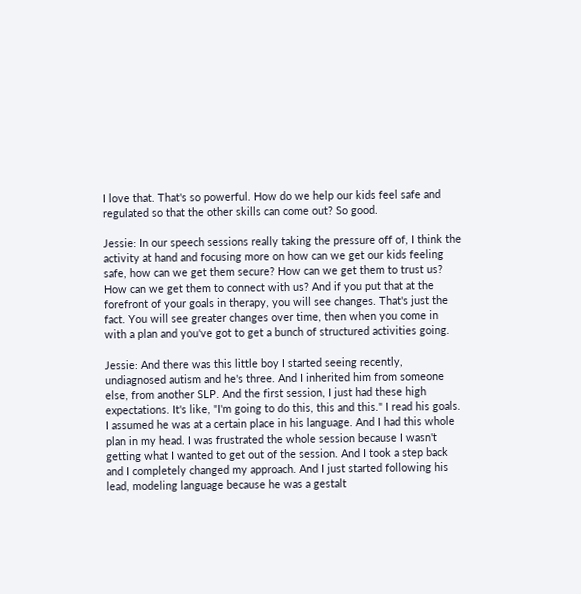I love that. That's so powerful. How do we help our kids feel safe and regulated so that the other skills can come out? So good.

Jessie: In our speech sessions really taking the pressure off of, I think the activity at hand and focusing more on how can we get our kids feeling safe, how can we get them secure? How can we get them to trust us? How can we get them to connect with us? And if you put that at the forefront of your goals in therapy, you will see changes. That's just the fact. You will see greater changes over time, then when you come in with a plan and you've got to get a bunch of structured activities going.

Jessie: And there was this little boy I started seeing recently, undiagnosed autism and he's three. And I inherited him from someone else, from another SLP. And the first session, I just had these high expectations. It's like, "I'm going to do this, this and this." I read his goals. I assumed he was at a certain place in his language. And I had this whole plan in my head. I was frustrated the whole session because I wasn't getting what I wanted to get out of the session. And I took a step back and I completely changed my approach. And I just started following his lead, modeling language because he was a gestalt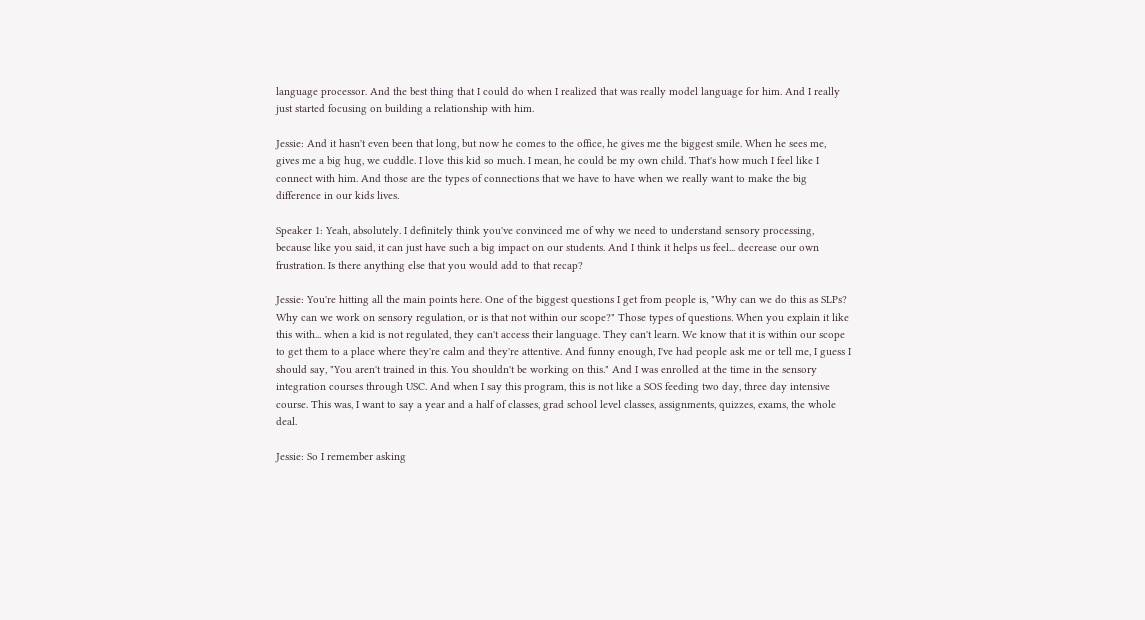language processor. And the best thing that I could do when I realized that was really model language for him. And I really just started focusing on building a relationship with him.

Jessie: And it hasn't even been that long, but now he comes to the office, he gives me the biggest smile. When he sees me, gives me a big hug, we cuddle. I love this kid so much. I mean, he could be my own child. That's how much I feel like I connect with him. And those are the types of connections that we have to have when we really want to make the big difference in our kids lives.

Speaker 1: Yeah, absolutely. I definitely think you've convinced me of why we need to understand sensory processing, because like you said, it can just have such a big impact on our students. And I think it helps us feel... decrease our own frustration. Is there anything else that you would add to that recap?

Jessie: You're hitting all the main points here. One of the biggest questions I get from people is, "Why can we do this as SLPs? Why can we work on sensory regulation, or is that not within our scope?" Those types of questions. When you explain it like this with... when a kid is not regulated, they can't access their language. They can't learn. We know that it is within our scope to get them to a place where they're calm and they're attentive. And funny enough, I've had people ask me or tell me, I guess I should say, "You aren't trained in this. You shouldn't be working on this." And I was enrolled at the time in the sensory integration courses through USC. And when I say this program, this is not like a SOS feeding two day, three day intensive course. This was, I want to say a year and a half of classes, grad school level classes, assignments, quizzes, exams, the whole deal.

Jessie: So I remember asking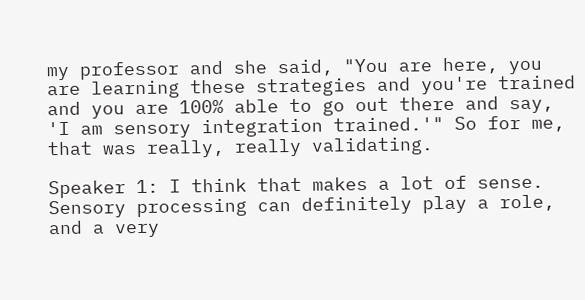my professor and she said, "You are here, you are learning these strategies and you're trained and you are 100% able to go out there and say, 'I am sensory integration trained.'" So for me, that was really, really validating.

Speaker 1: I think that makes a lot of sense. Sensory processing can definitely play a role, and a very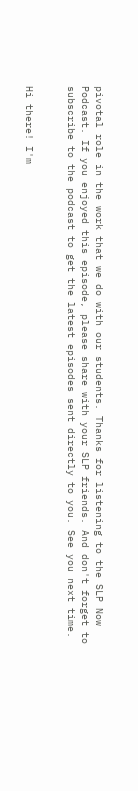pivotal role in the work that we do with our students. Thanks for listening to the SLP Now Podcast. If you enjoyed this episode, please share with your SLP friends. And don't forget to subscribe to the podcast to get the latest episodes sent directly to you. See you next time.


Hi there! I'm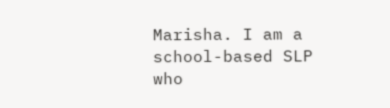Marisha. I am a school-based SLP who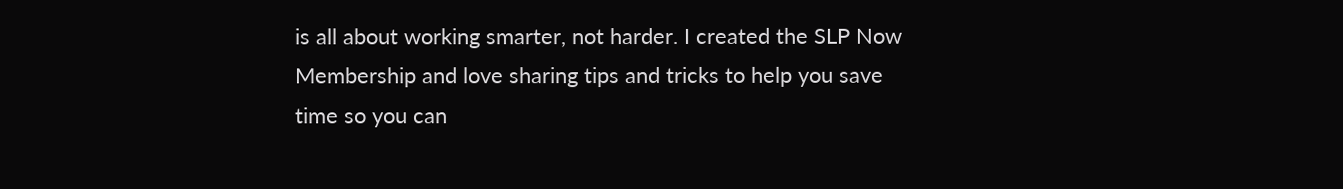is all about working smarter, not harder. I created the SLP Now Membership and love sharing tips and tricks to help you save time so you can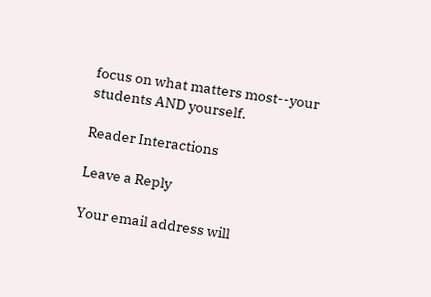focus on what matters most--your students AND yourself.

Reader Interactions

Leave a Reply

Your email address will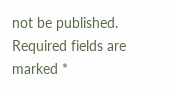not be published. Required fields are marked *